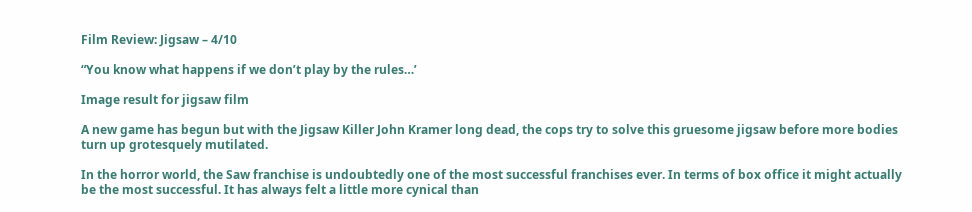Film Review: Jigsaw – 4/10

“You know what happens if we don’t play by the rules…’

Image result for jigsaw film

A new game has begun but with the Jigsaw Killer John Kramer long dead, the cops try to solve this gruesome jigsaw before more bodies turn up grotesquely mutilated.

In the horror world, the Saw franchise is undoubtedly one of the most successful franchises ever. In terms of box office it might actually be the most successful. It has always felt a little more cynical than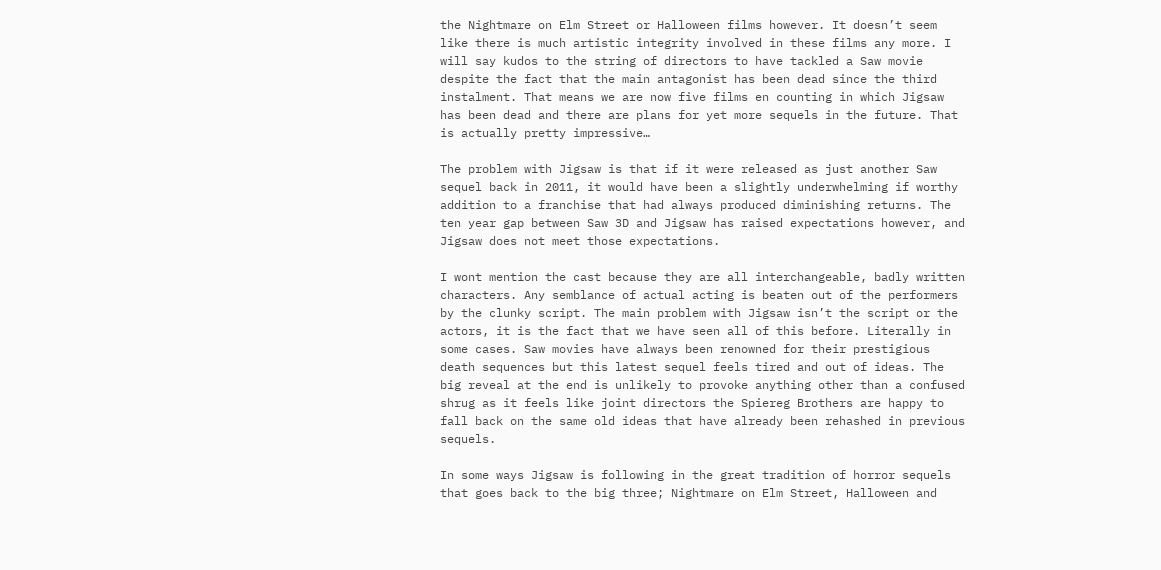the Nightmare on Elm Street or Halloween films however. It doesn’t seem like there is much artistic integrity involved in these films any more. I will say kudos to the string of directors to have tackled a Saw movie despite the fact that the main antagonist has been dead since the third instalment. That means we are now five films en counting in which Jigsaw has been dead and there are plans for yet more sequels in the future. That is actually pretty impressive…

The problem with Jigsaw is that if it were released as just another Saw sequel back in 2011, it would have been a slightly underwhelming if worthy addition to a franchise that had always produced diminishing returns. The ten year gap between Saw 3D and Jigsaw has raised expectations however, and Jigsaw does not meet those expectations.

I wont mention the cast because they are all interchangeable, badly written characters. Any semblance of actual acting is beaten out of the performers by the clunky script. The main problem with Jigsaw isn’t the script or the actors, it is the fact that we have seen all of this before. Literally in some cases. Saw movies have always been renowned for their prestigious death sequences but this latest sequel feels tired and out of ideas. The big reveal at the end is unlikely to provoke anything other than a confused shrug as it feels like joint directors the Spiereg Brothers are happy to fall back on the same old ideas that have already been rehashed in previous sequels.

In some ways Jigsaw is following in the great tradition of horror sequels that goes back to the big three; Nightmare on Elm Street, Halloween and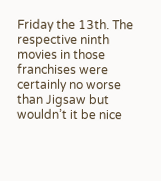Friday the 13th. The respective ninth movies in those franchises were certainly no worse than Jigsaw but wouldn’t it be nice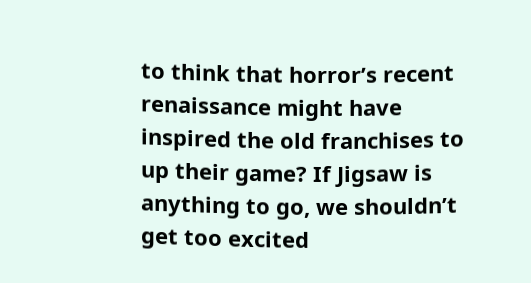to think that horror’s recent renaissance might have inspired the old franchises to up their game? If Jigsaw is anything to go, we shouldn’t get too excited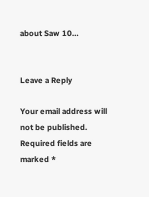about Saw 10…


Leave a Reply

Your email address will not be published. Required fields are marked *